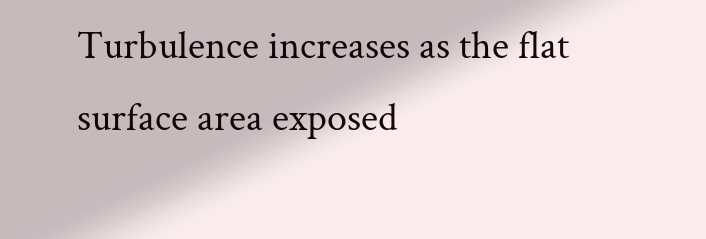Turbulence increases as the flat surface area exposed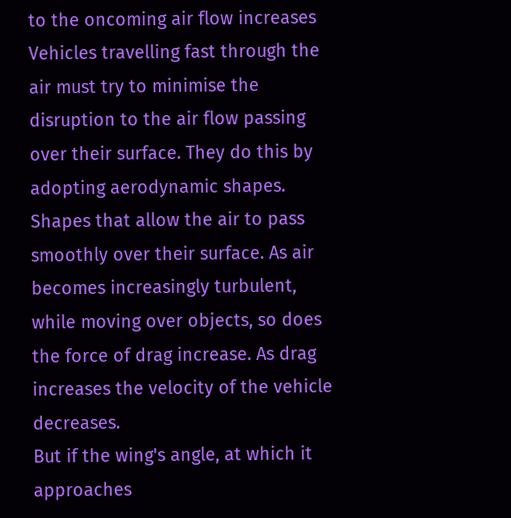to the oncoming air flow increases
Vehicles travelling fast through the air must try to minimise the disruption to the air flow passing over their surface. They do this by adopting aerodynamic shapes. Shapes that allow the air to pass smoothly over their surface. As air becomes increasingly turbulent, while moving over objects, so does the force of drag increase. As drag increases the velocity of the vehicle decreases.
But if the wing's angle, at which it approaches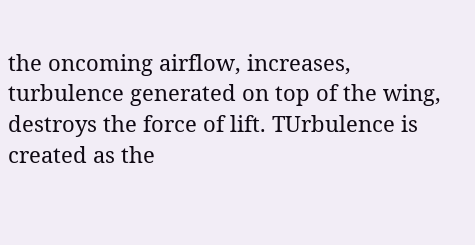the oncoming airflow, increases, turbulence generated on top of the wing, destroys the force of lift. TUrbulence is created as the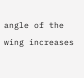angle of the wing increases